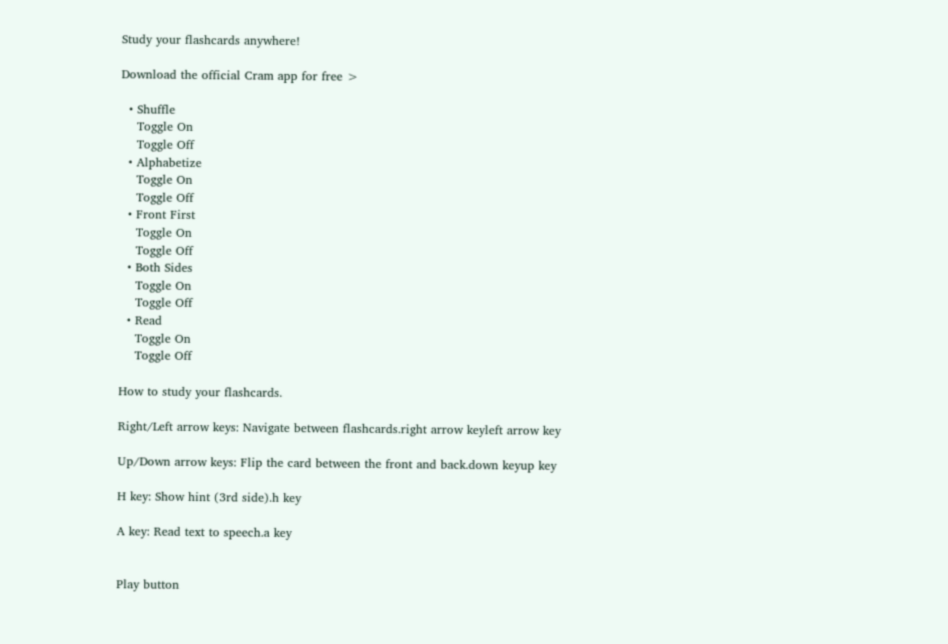Study your flashcards anywhere!

Download the official Cram app for free >

  • Shuffle
    Toggle On
    Toggle Off
  • Alphabetize
    Toggle On
    Toggle Off
  • Front First
    Toggle On
    Toggle Off
  • Both Sides
    Toggle On
    Toggle Off
  • Read
    Toggle On
    Toggle Off

How to study your flashcards.

Right/Left arrow keys: Navigate between flashcards.right arrow keyleft arrow key

Up/Down arrow keys: Flip the card between the front and back.down keyup key

H key: Show hint (3rd side).h key

A key: Read text to speech.a key


Play button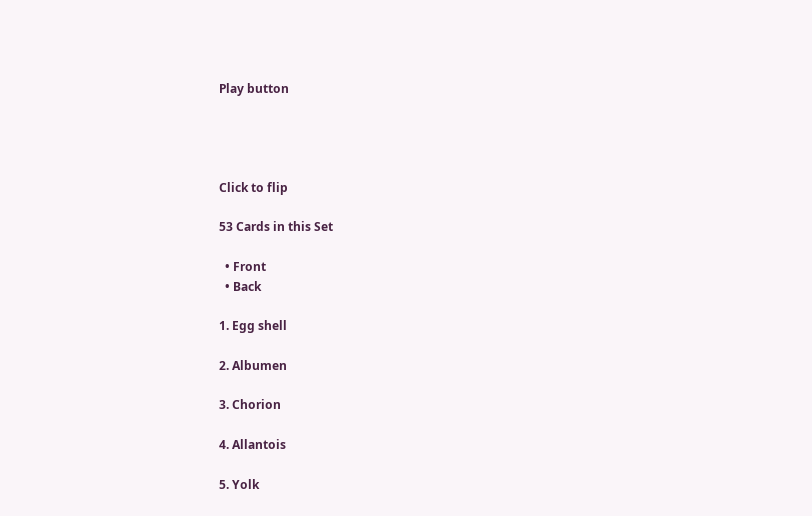Play button




Click to flip

53 Cards in this Set

  • Front
  • Back

1. Egg shell

2. Albumen

3. Chorion

4. Allantois

5. Yolk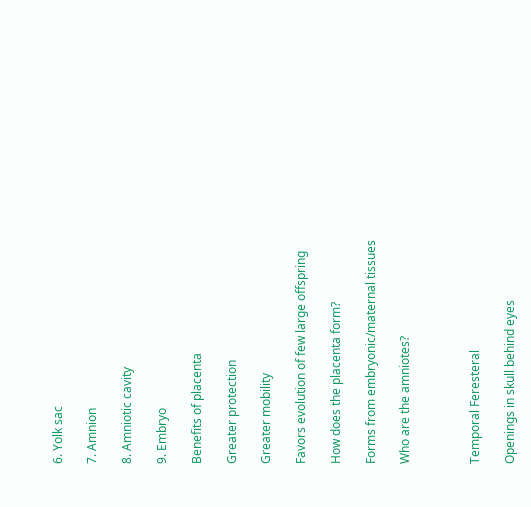6. Yolk sac

7. Amnion

8. Amniotic cavity

9. Embryo

Benefits of placenta

Greater protection

Greater mobility

Favors evolution of few large offspring

How does the placenta form?

Forms from embryonic/maternal tissues

Who are the amniotes?



Temporal Feresteral

Openings in skull behind eyes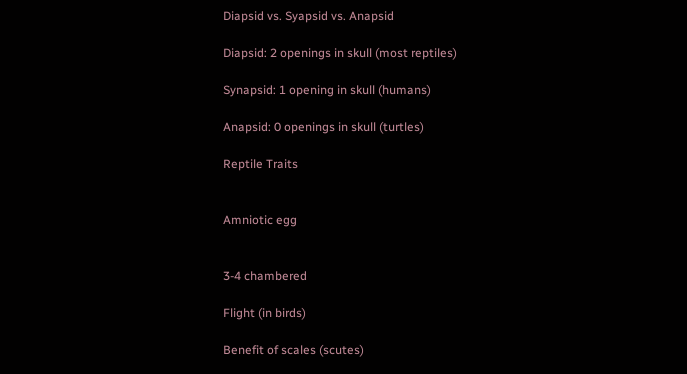Diapsid vs. Syapsid vs. Anapsid

Diapsid: 2 openings in skull (most reptiles)

Synapsid: 1 opening in skull (humans)

Anapsid: 0 openings in skull (turtles)

Reptile Traits


Amniotic egg


3-4 chambered

Flight (in birds)

Benefit of scales (scutes)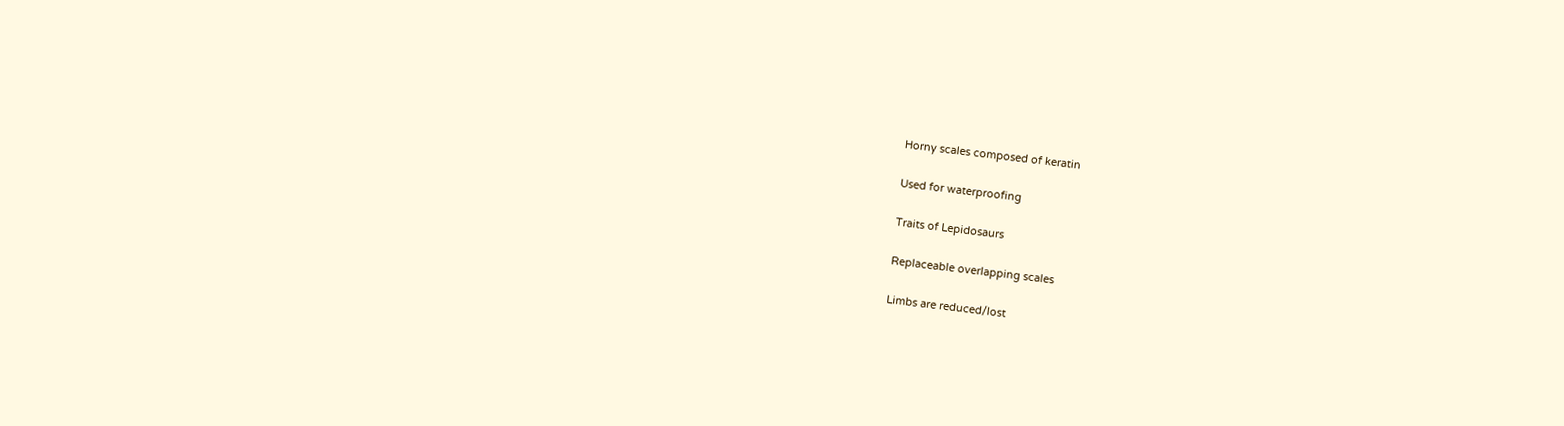Horny scales composed of keratin

Used for waterproofing

Traits of Lepidosaurs

Replaceable overlapping scales

Limbs are reduced/lost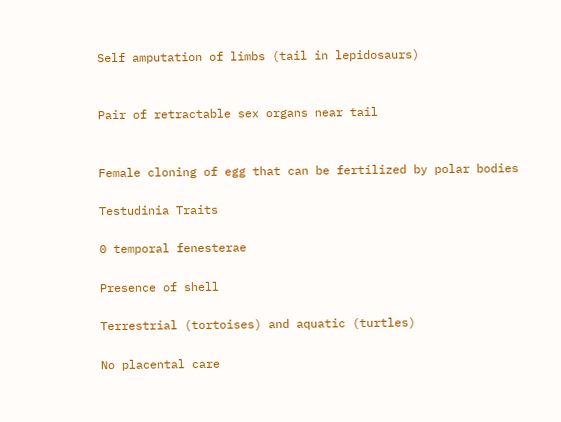Self amputation of limbs (tail in lepidosaurs)


Pair of retractable sex organs near tail


Female cloning of egg that can be fertilized by polar bodies

Testudinia Traits

0 temporal fenesterae

Presence of shell

Terrestrial (tortoises) and aquatic (turtles)

No placental care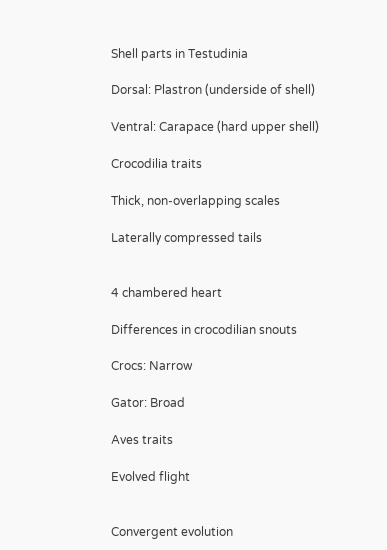Shell parts in Testudinia

Dorsal: Plastron (underside of shell)

Ventral: Carapace (hard upper shell)

Crocodilia traits

Thick, non-overlapping scales

Laterally compressed tails


4 chambered heart

Differences in crocodilian snouts

Crocs: Narrow

Gator: Broad

Aves traits

Evolved flight


Convergent evolution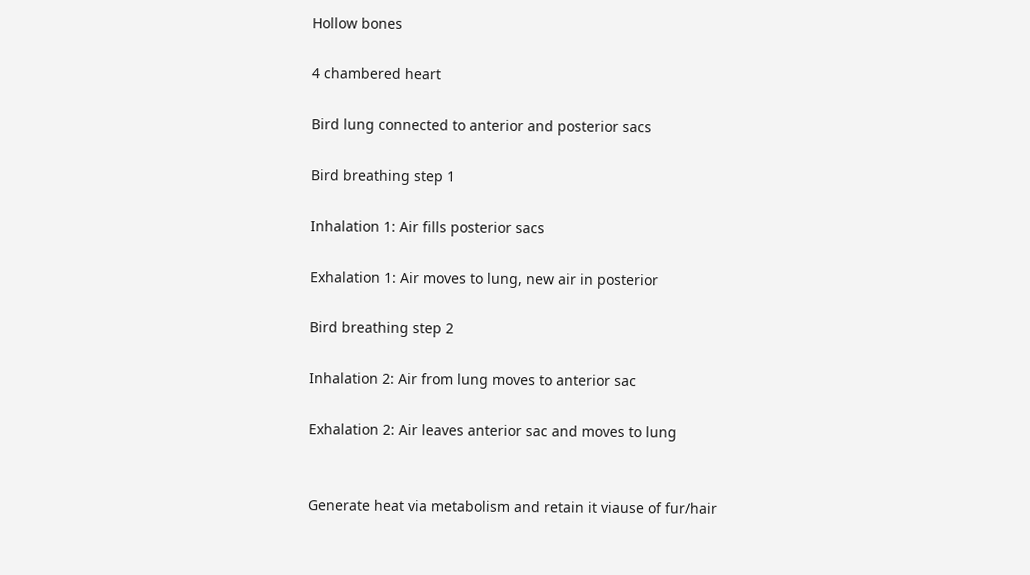Hollow bones

4 chambered heart

Bird lung connected to anterior and posterior sacs

Bird breathing step 1

Inhalation 1: Air fills posterior sacs

Exhalation 1: Air moves to lung, new air in posterior

Bird breathing step 2

Inhalation 2: Air from lung moves to anterior sac

Exhalation 2: Air leaves anterior sac and moves to lung


Generate heat via metabolism and retain it viause of fur/hair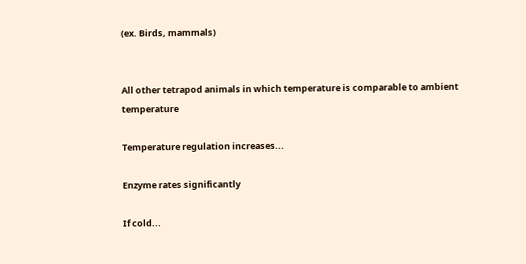(ex. Birds, mammals)


All other tetrapod animals in which temperature is comparable to ambient temperature

Temperature regulation increases...

Enzyme rates significantly

If cold...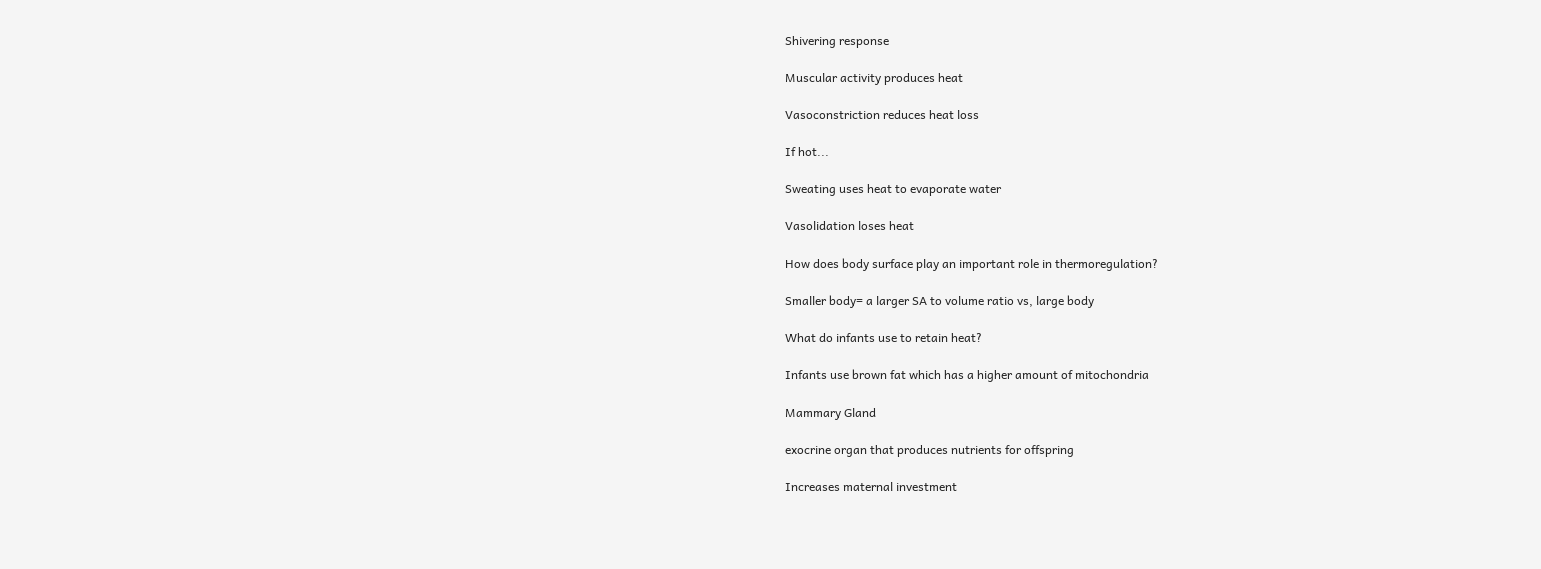Shivering response

Muscular activity produces heat

Vasoconstriction reduces heat loss

If hot...

Sweating uses heat to evaporate water

Vasolidation loses heat

How does body surface play an important role in thermoregulation?

Smaller body= a larger SA to volume ratio vs, large body

What do infants use to retain heat?

Infants use brown fat which has a higher amount of mitochondria

Mammary Gland

exocrine organ that produces nutrients for offspring

Increases maternal investment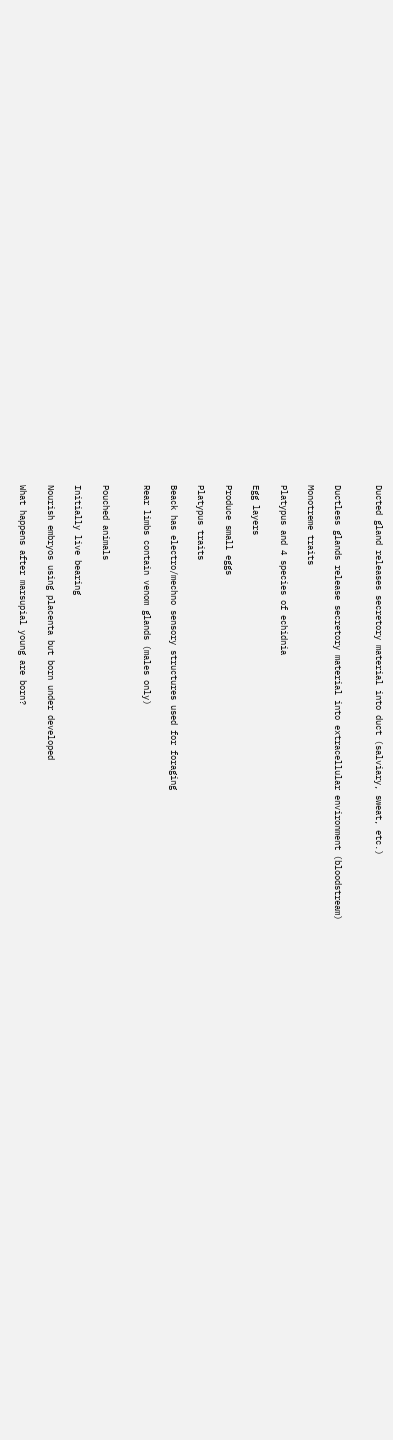Ducted gland releases secretory material into duct (salviary, sweat, etc.)


Ductless glands release secretory material into extracellular environment (bloodstream)

Monotreme traits

Platypus and 4 species of echidnia

Egg layers

Produce small eggs

Platypus traits

Beack has electro/mechno sensory structures used for foraging

Rear limbs contain venom glands (males only)


Pouched animals

Initially live bearing

Nourish embryos using placenta but born under developed

What happens after marsupial young are born?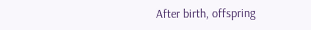After birth, offspring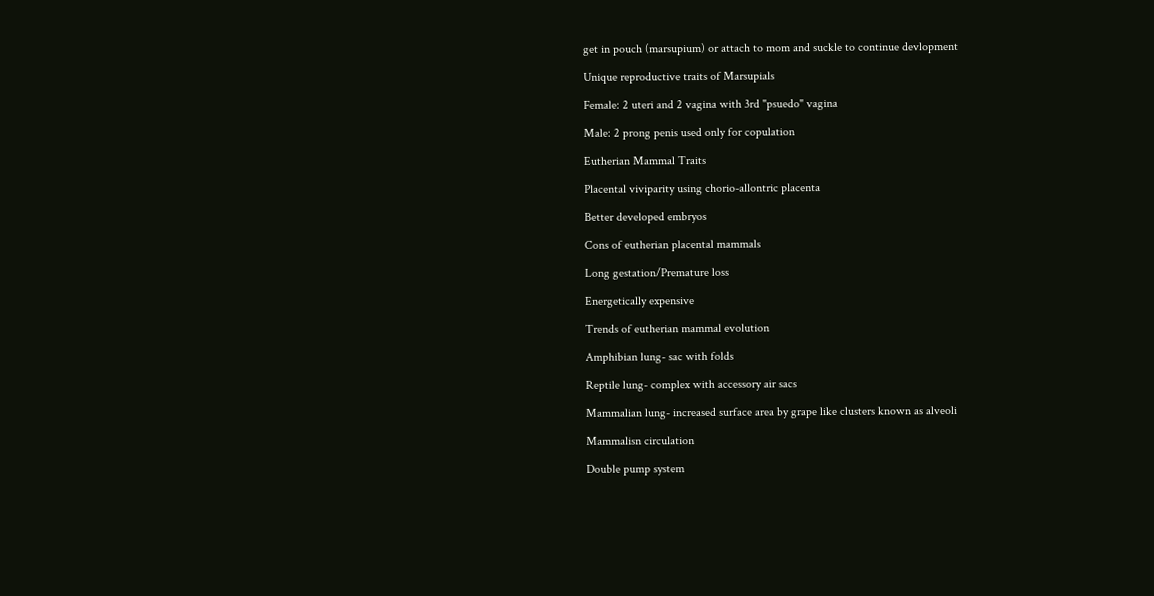get in pouch (marsupium) or attach to mom and suckle to continue devlopment

Unique reproductive traits of Marsupials

Female: 2 uteri and 2 vagina with 3rd "psuedo" vagina

Male: 2 prong penis used only for copulation

Eutherian Mammal Traits

Placental viviparity using chorio-allontric placenta

Better developed embryos

Cons of eutherian placental mammals

Long gestation/Premature loss

Energetically expensive

Trends of eutherian mammal evolution

Amphibian lung- sac with folds

Reptile lung- complex with accessory air sacs

Mammalian lung- increased surface area by grape like clusters known as alveoli

Mammalisn circulation

Double pump system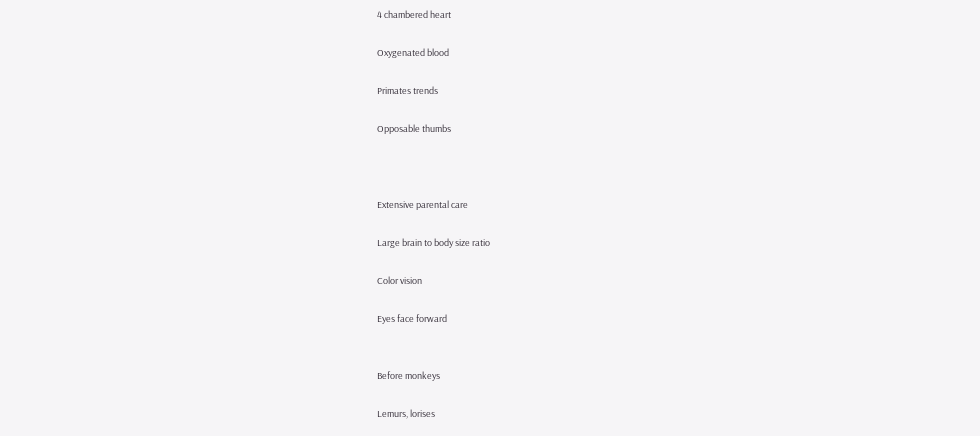4 chambered heart

Oxygenated blood

Primates trends

Opposable thumbs



Extensive parental care

Large brain to body size ratio

Color vision

Eyes face forward


Before monkeys

Lemurs, lorises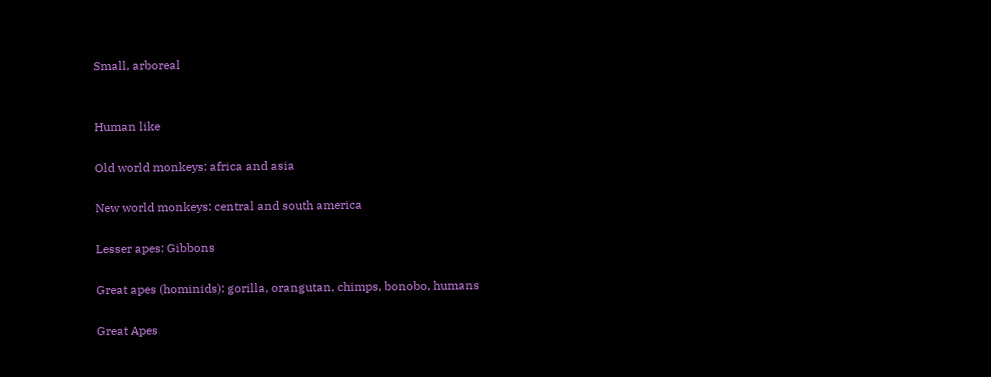Small, arboreal


Human like

Old world monkeys: africa and asia

New world monkeys: central and south america

Lesser apes: Gibbons

Great apes (hominids): gorilla, orangutan, chimps, bonobo, humans

Great Apes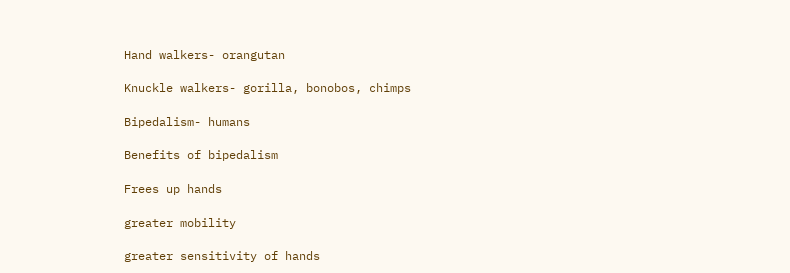Hand walkers- orangutan

Knuckle walkers- gorilla, bonobos, chimps

Bipedalism- humans

Benefits of bipedalism

Frees up hands

greater mobility

greater sensitivity of hands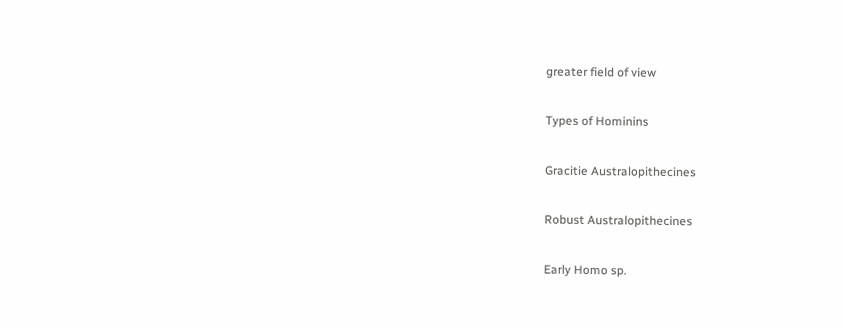greater field of view

Types of Hominins

Gracitie Australopithecines

Robust Australopithecines

Early Homo sp.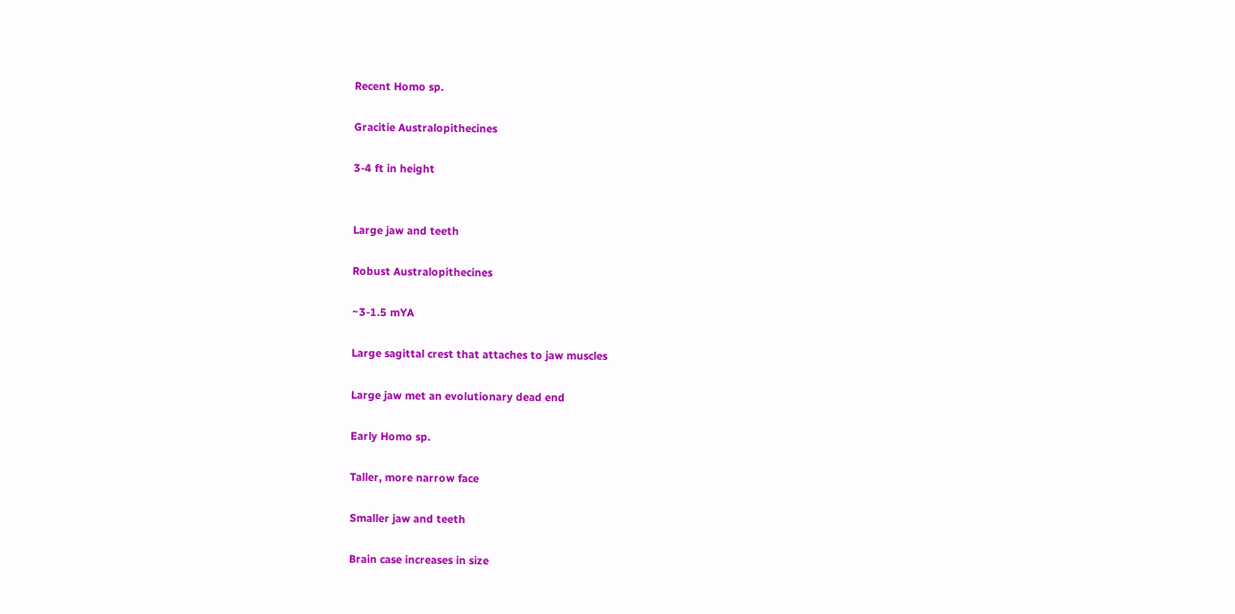Recent Homo sp.

Gracitie Australopithecines

3-4 ft in height


Large jaw and teeth

Robust Australopithecines

~3-1.5 mYA

Large sagittal crest that attaches to jaw muscles

Large jaw met an evolutionary dead end

Early Homo sp.

Taller, more narrow face

Smaller jaw and teeth

Brain case increases in size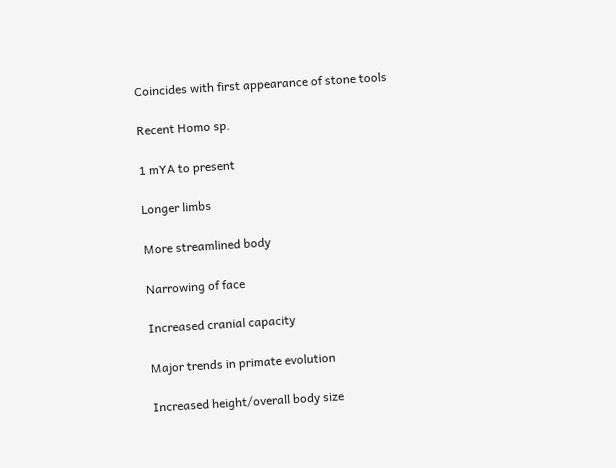Coincides with first appearance of stone tools

Recent Homo sp.

1 mYA to present

Longer limbs

More streamlined body

Narrowing of face

Increased cranial capacity

Major trends in primate evolution

Increased height/overall body size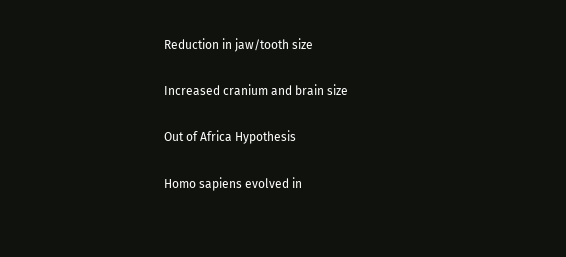Reduction in jaw/tooth size

Increased cranium and brain size

Out of Africa Hypothesis

Homo sapiens evolved in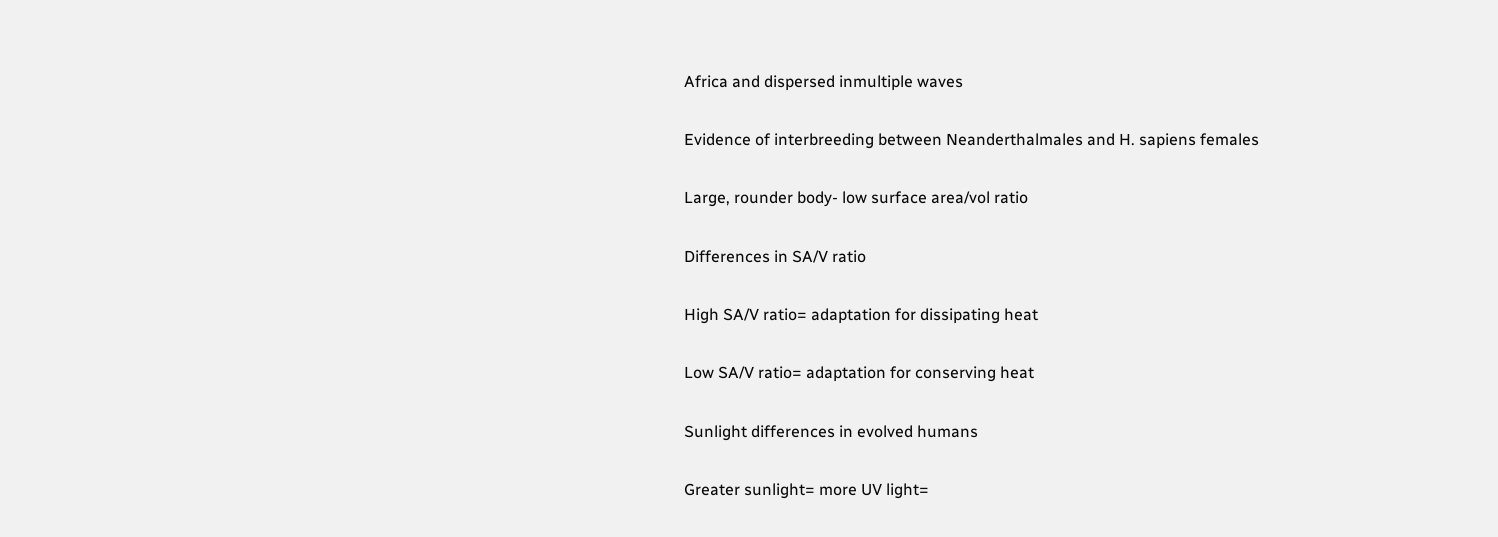Africa and dispersed inmultiple waves

Evidence of interbreeding between Neanderthalmales and H. sapiens females

Large, rounder body- low surface area/vol ratio

Differences in SA/V ratio

High SA/V ratio= adaptation for dissipating heat

Low SA/V ratio= adaptation for conserving heat

Sunlight differences in evolved humans

Greater sunlight= more UV light=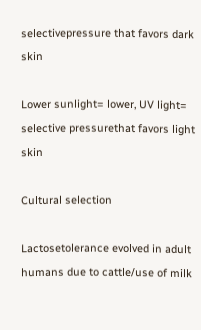selectivepressure that favors dark skin

Lower sunlight= lower, UV light= selective pressurethat favors light skin

Cultural selection

Lactosetolerance evolved in adult humans due to cattle/use of milk